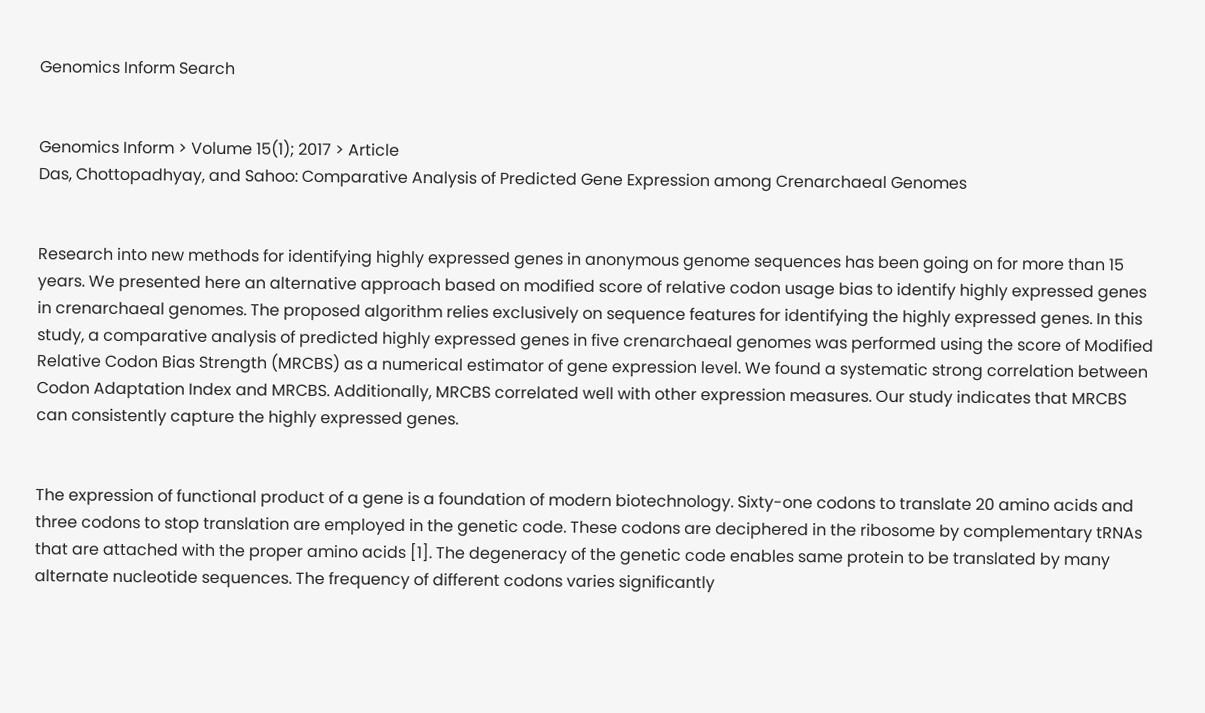Genomics Inform Search


Genomics Inform > Volume 15(1); 2017 > Article
Das, Chottopadhyay, and Sahoo: Comparative Analysis of Predicted Gene Expression among Crenarchaeal Genomes


Research into new methods for identifying highly expressed genes in anonymous genome sequences has been going on for more than 15 years. We presented here an alternative approach based on modified score of relative codon usage bias to identify highly expressed genes in crenarchaeal genomes. The proposed algorithm relies exclusively on sequence features for identifying the highly expressed genes. In this study, a comparative analysis of predicted highly expressed genes in five crenarchaeal genomes was performed using the score of Modified Relative Codon Bias Strength (MRCBS) as a numerical estimator of gene expression level. We found a systematic strong correlation between Codon Adaptation Index and MRCBS. Additionally, MRCBS correlated well with other expression measures. Our study indicates that MRCBS can consistently capture the highly expressed genes.


The expression of functional product of a gene is a foundation of modern biotechnology. Sixty-one codons to translate 20 amino acids and three codons to stop translation are employed in the genetic code. These codons are deciphered in the ribosome by complementary tRNAs that are attached with the proper amino acids [1]. The degeneracy of the genetic code enables same protein to be translated by many alternate nucleotide sequences. The frequency of different codons varies significantly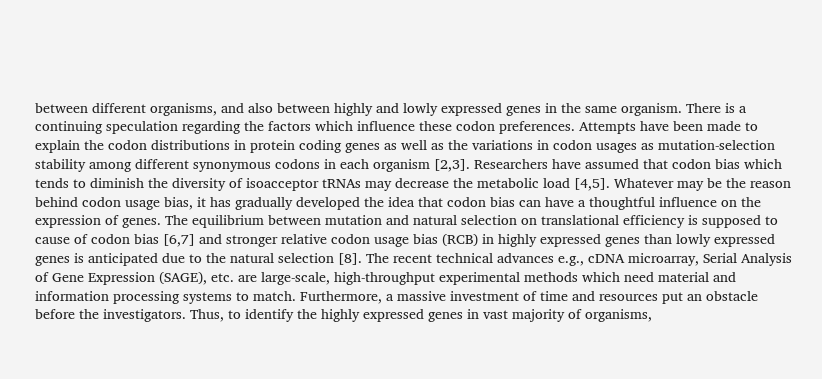between different organisms, and also between highly and lowly expressed genes in the same organism. There is a continuing speculation regarding the factors which influence these codon preferences. Attempts have been made to explain the codon distributions in protein coding genes as well as the variations in codon usages as mutation-selection stability among different synonymous codons in each organism [2,3]. Researchers have assumed that codon bias which tends to diminish the diversity of isoacceptor tRNAs may decrease the metabolic load [4,5]. Whatever may be the reason behind codon usage bias, it has gradually developed the idea that codon bias can have a thoughtful influence on the expression of genes. The equilibrium between mutation and natural selection on translational efficiency is supposed to cause of codon bias [6,7] and stronger relative codon usage bias (RCB) in highly expressed genes than lowly expressed genes is anticipated due to the natural selection [8]. The recent technical advances e.g., cDNA microarray, Serial Analysis of Gene Expression (SAGE), etc. are large-scale, high-throughput experimental methods which need material and information processing systems to match. Furthermore, a massive investment of time and resources put an obstacle before the investigators. Thus, to identify the highly expressed genes in vast majority of organisms,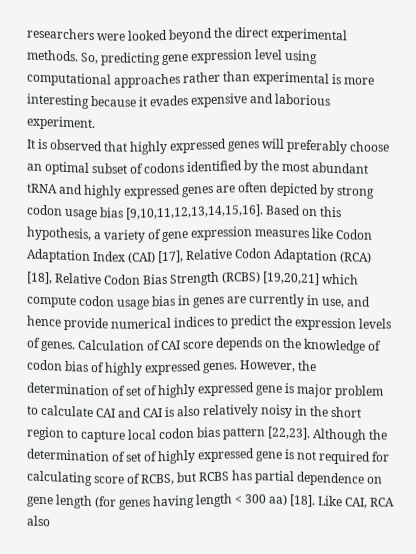researchers were looked beyond the direct experimental methods. So, predicting gene expression level using computational approaches rather than experimental is more interesting because it evades expensive and laborious experiment.
It is observed that highly expressed genes will preferably choose an optimal subset of codons identified by the most abundant tRNA and highly expressed genes are often depicted by strong codon usage bias [9,10,11,12,13,14,15,16]. Based on this hypothesis, a variety of gene expression measures like Codon Adaptation Index (CAI) [17], Relative Codon Adaptation (RCA) [18], Relative Codon Bias Strength (RCBS) [19,20,21] which compute codon usage bias in genes are currently in use, and hence provide numerical indices to predict the expression levels of genes. Calculation of CAI score depends on the knowledge of codon bias of highly expressed genes. However, the determination of set of highly expressed gene is major problem to calculate CAI and CAI is also relatively noisy in the short region to capture local codon bias pattern [22,23]. Although the determination of set of highly expressed gene is not required for calculating score of RCBS, but RCBS has partial dependence on gene length (for genes having length < 300 aa) [18]. Like CAI, RCA also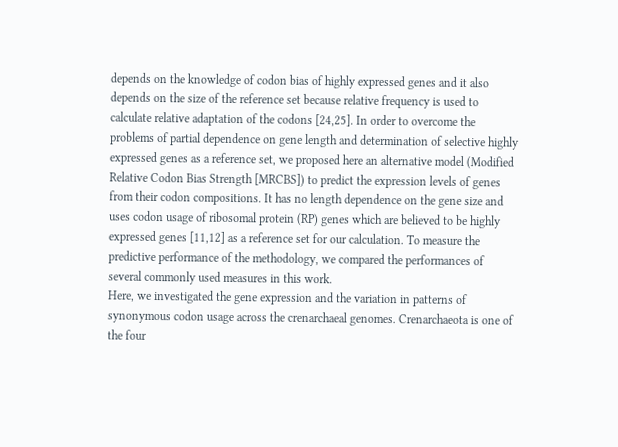depends on the knowledge of codon bias of highly expressed genes and it also depends on the size of the reference set because relative frequency is used to calculate relative adaptation of the codons [24,25]. In order to overcome the problems of partial dependence on gene length and determination of selective highly expressed genes as a reference set, we proposed here an alternative model (Modified Relative Codon Bias Strength [MRCBS]) to predict the expression levels of genes from their codon compositions. It has no length dependence on the gene size and uses codon usage of ribosomal protein (RP) genes which are believed to be highly expressed genes [11,12] as a reference set for our calculation. To measure the predictive performance of the methodology, we compared the performances of several commonly used measures in this work.
Here, we investigated the gene expression and the variation in patterns of synonymous codon usage across the crenarchaeal genomes. Crenarchaeota is one of the four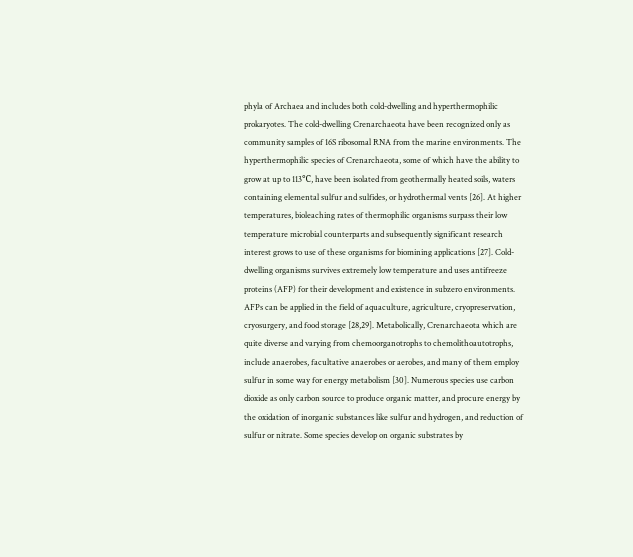phyla of Archaea and includes both cold-dwelling and hyperthermophilic prokaryotes. The cold-dwelling Crenarchaeota have been recognized only as community samples of 16S ribosomal RNA from the marine environments. The hyperthermophilic species of Crenarchaeota, some of which have the ability to grow at up to 113℃, have been isolated from geothermally heated soils, waters containing elemental sulfur and sulfides, or hydrothermal vents [26]. At higher temperatures, bioleaching rates of thermophilic organisms surpass their low temperature microbial counterparts and subsequently significant research interest grows to use of these organisms for biomining applications [27]. Cold-dwelling organisms survives extremely low temperature and uses antifreeze proteins (AFP) for their development and existence in subzero environments. AFPs can be applied in the field of aquaculture, agriculture, cryopreservation, cryosurgery, and food storage [28,29]. Metabolically, Crenarchaeota which are quite diverse and varying from chemoorganotrophs to chemolithoautotrophs, include anaerobes, facultative anaerobes or aerobes, and many of them employ sulfur in some way for energy metabolism [30]. Numerous species use carbon dioxide as only carbon source to produce organic matter, and procure energy by the oxidation of inorganic substances like sulfur and hydrogen, and reduction of sulfur or nitrate. Some species develop on organic substrates by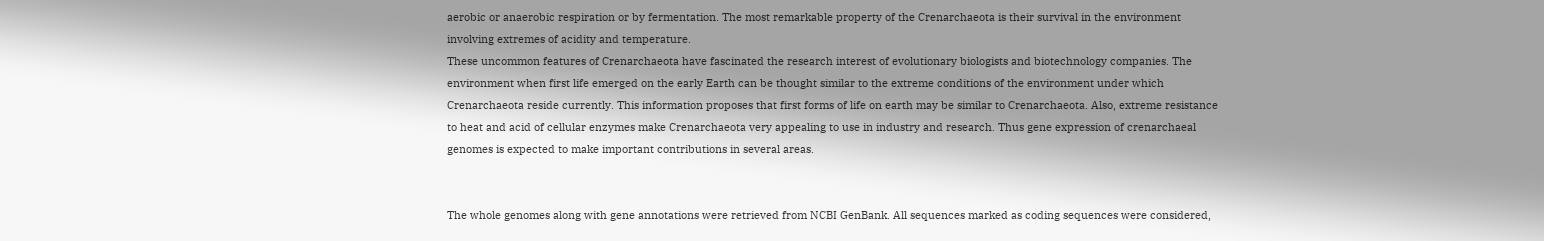aerobic or anaerobic respiration or by fermentation. The most remarkable property of the Crenarchaeota is their survival in the environment involving extremes of acidity and temperature.
These uncommon features of Crenarchaeota have fascinated the research interest of evolutionary biologists and biotechnology companies. The environment when first life emerged on the early Earth can be thought similar to the extreme conditions of the environment under which Crenarchaeota reside currently. This information proposes that first forms of life on earth may be similar to Crenarchaeota. Also, extreme resistance to heat and acid of cellular enzymes make Crenarchaeota very appealing to use in industry and research. Thus gene expression of crenarchaeal genomes is expected to make important contributions in several areas.


The whole genomes along with gene annotations were retrieved from NCBI GenBank. All sequences marked as coding sequences were considered,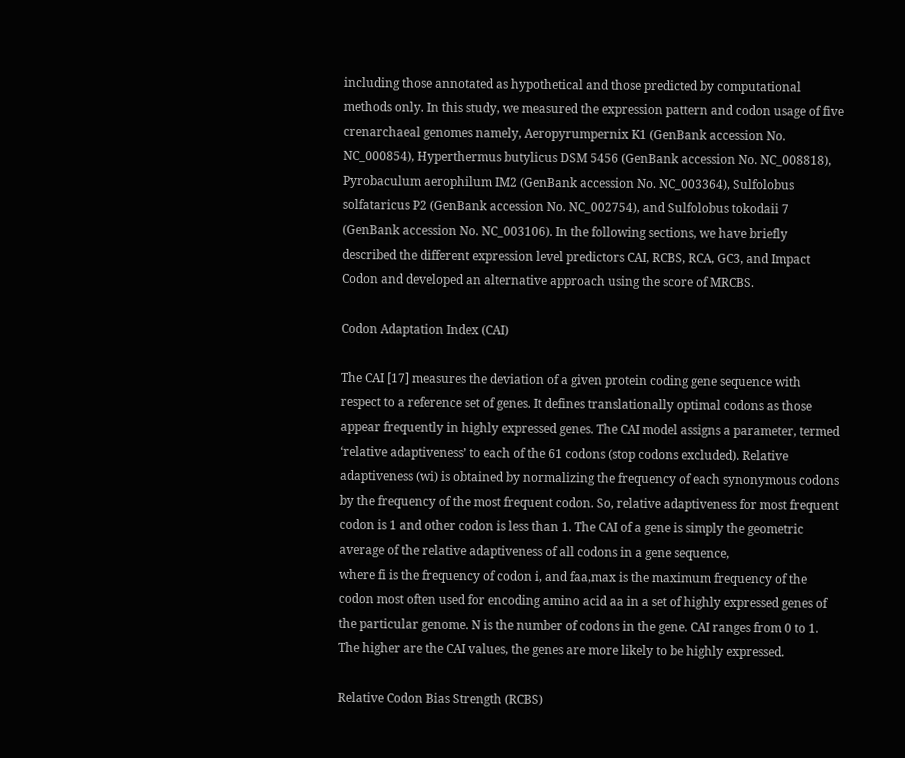including those annotated as hypothetical and those predicted by computational methods only. In this study, we measured the expression pattern and codon usage of five crenarchaeal genomes namely, Aeropyrumpernix K1 (GenBank accession No. NC_000854), Hyperthermus butylicus DSM 5456 (GenBank accession No. NC_008818), Pyrobaculum aerophilum IM2 (GenBank accession No. NC_003364), Sulfolobus solfataricus P2 (GenBank accession No. NC_002754), and Sulfolobus tokodaii 7 (GenBank accession No. NC_003106). In the following sections, we have briefly described the different expression level predictors CAI, RCBS, RCA, GC3, and Impact Codon and developed an alternative approach using the score of MRCBS.

Codon Adaptation Index (CAI)

The CAI [17] measures the deviation of a given protein coding gene sequence with respect to a reference set of genes. It defines translationally optimal codons as those appear frequently in highly expressed genes. The CAI model assigns a parameter, termed ‘relative adaptiveness’ to each of the 61 codons (stop codons excluded). Relative adaptiveness (wi) is obtained by normalizing the frequency of each synonymous codons by the frequency of the most frequent codon. So, relative adaptiveness for most frequent codon is 1 and other codon is less than 1. The CAI of a gene is simply the geometric average of the relative adaptiveness of all codons in a gene sequence,
where fi is the frequency of codon i, and faa,max is the maximum frequency of the codon most often used for encoding amino acid aa in a set of highly expressed genes of the particular genome. N is the number of codons in the gene. CAI ranges from 0 to 1. The higher are the CAI values, the genes are more likely to be highly expressed.

Relative Codon Bias Strength (RCBS)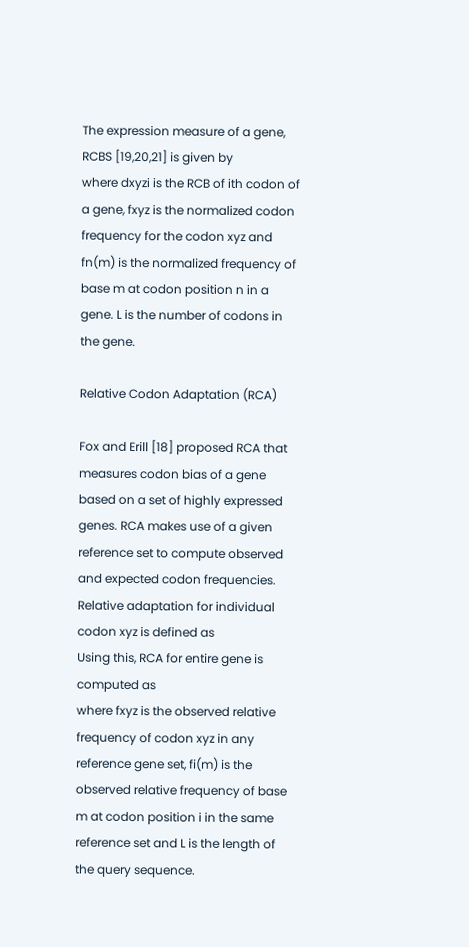The expression measure of a gene, RCBS [19,20,21] is given by
where dxyzi is the RCB of ith codon of a gene, fxyz is the normalized codon frequency for the codon xyz and fn(m) is the normalized frequency of base m at codon position n in a gene. L is the number of codons in the gene.

Relative Codon Adaptation (RCA)

Fox and Erill [18] proposed RCA that measures codon bias of a gene based on a set of highly expressed genes. RCA makes use of a given reference set to compute observed and expected codon frequencies. Relative adaptation for individual codon xyz is defined as
Using this, RCA for entire gene is computed as
where fxyz is the observed relative frequency of codon xyz in any reference gene set, fi(m) is the observed relative frequency of base m at codon position i in the same reference set and L is the length of the query sequence.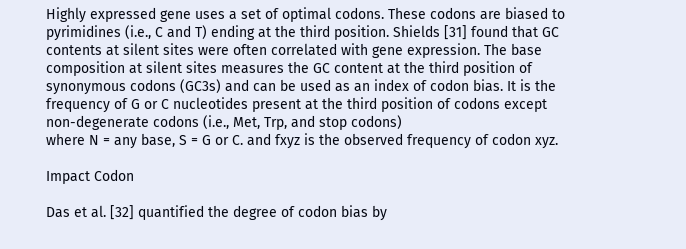Highly expressed gene uses a set of optimal codons. These codons are biased to pyrimidines (i.e., C and T) ending at the third position. Shields [31] found that GC contents at silent sites were often correlated with gene expression. The base composition at silent sites measures the GC content at the third position of synonymous codons (GC3s) and can be used as an index of codon bias. It is the frequency of G or C nucleotides present at the third position of codons except non-degenerate codons (i.e., Met, Trp, and stop codons)
where N = any base, S = G or C. and fxyz is the observed frequency of codon xyz.

Impact Codon

Das et al. [32] quantified the degree of codon bias by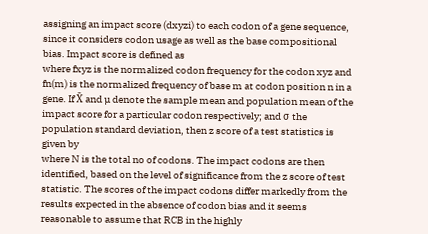assigning an impact score (dxyzi) to each codon of a gene sequence, since it considers codon usage as well as the base compositional bias. Impact score is defined as
where fxyz is the normalized codon frequency for the codon xyz and fn(m) is the normalized frequency of base m at codon position n in a gene. If X̄ and µ denote the sample mean and population mean of the impact score for a particular codon respectively; and σ the population standard deviation, then z score of a test statistics is given by
where N is the total no of codons. The impact codons are then identified, based on the level of significance from the z score of test statistic. The scores of the impact codons differ markedly from the results expected in the absence of codon bias and it seems reasonable to assume that RCB in the highly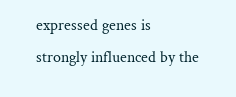expressed genes is strongly influenced by the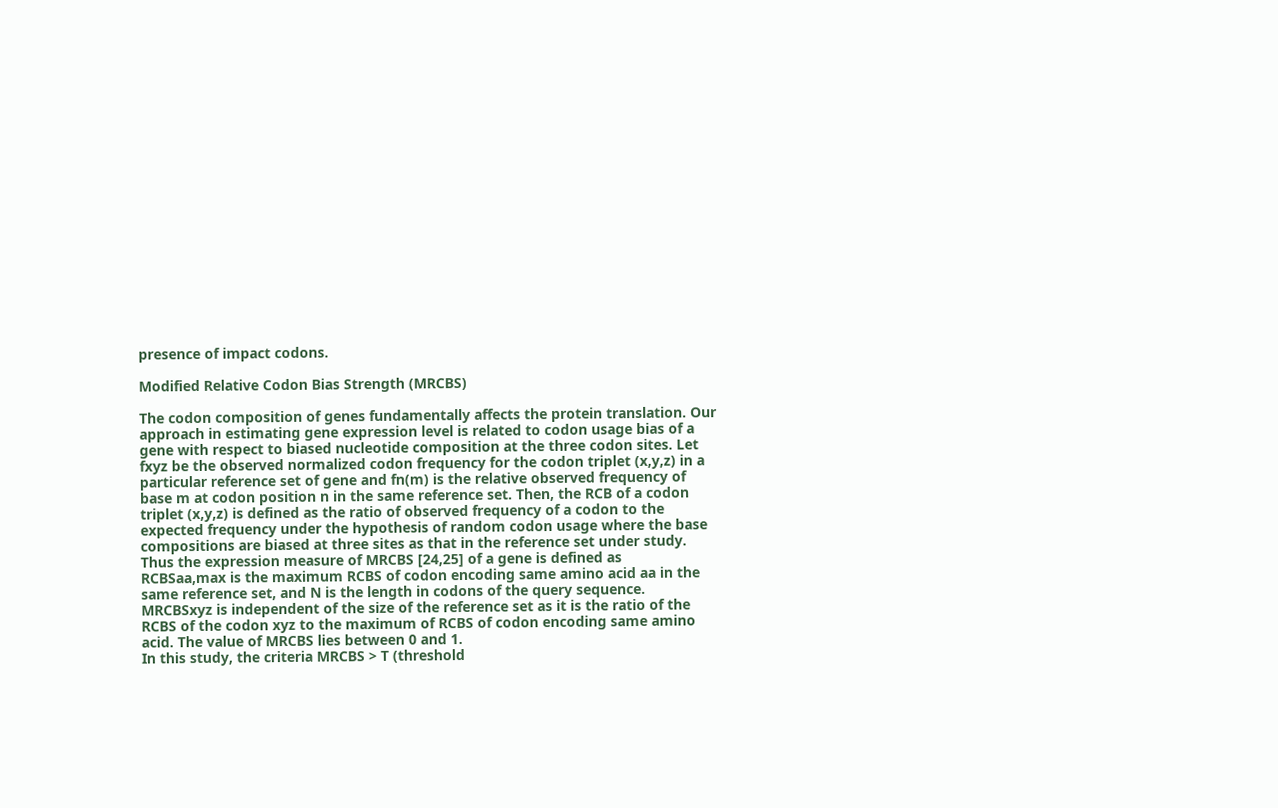presence of impact codons.

Modified Relative Codon Bias Strength (MRCBS)

The codon composition of genes fundamentally affects the protein translation. Our approach in estimating gene expression level is related to codon usage bias of a gene with respect to biased nucleotide composition at the three codon sites. Let fxyz be the observed normalized codon frequency for the codon triplet (x,y,z) in a particular reference set of gene and fn(m) is the relative observed frequency of base m at codon position n in the same reference set. Then, the RCB of a codon triplet (x,y,z) is defined as the ratio of observed frequency of a codon to the expected frequency under the hypothesis of random codon usage where the base compositions are biased at three sites as that in the reference set under study.
Thus the expression measure of MRCBS [24,25] of a gene is defined as
RCBSaa,max is the maximum RCBS of codon encoding same amino acid aa in the same reference set, and N is the length in codons of the query sequence. MRCBSxyz is independent of the size of the reference set as it is the ratio of the RCBS of the codon xyz to the maximum of RCBS of codon encoding same amino acid. The value of MRCBS lies between 0 and 1.
In this study, the criteria MRCBS > T (threshold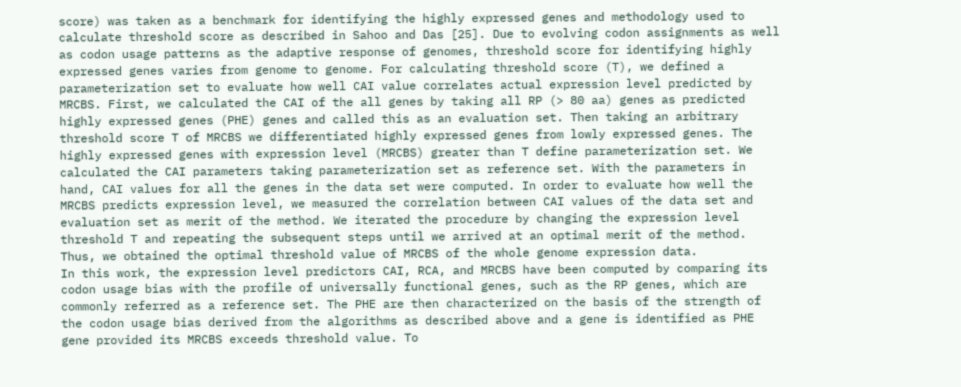score) was taken as a benchmark for identifying the highly expressed genes and methodology used to calculate threshold score as described in Sahoo and Das [25]. Due to evolving codon assignments as well as codon usage patterns as the adaptive response of genomes, threshold score for identifying highly expressed genes varies from genome to genome. For calculating threshold score (T), we defined a parameterization set to evaluate how well CAI value correlates actual expression level predicted by MRCBS. First, we calculated the CAI of the all genes by taking all RP (> 80 aa) genes as predicted highly expressed genes (PHE) genes and called this as an evaluation set. Then taking an arbitrary threshold score T of MRCBS we differentiated highly expressed genes from lowly expressed genes. The highly expressed genes with expression level (MRCBS) greater than T define parameterization set. We calculated the CAI parameters taking parameterization set as reference set. With the parameters in hand, CAI values for all the genes in the data set were computed. In order to evaluate how well the MRCBS predicts expression level, we measured the correlation between CAI values of the data set and evaluation set as merit of the method. We iterated the procedure by changing the expression level threshold T and repeating the subsequent steps until we arrived at an optimal merit of the method. Thus, we obtained the optimal threshold value of MRCBS of the whole genome expression data.
In this work, the expression level predictors CAI, RCA, and MRCBS have been computed by comparing its codon usage bias with the profile of universally functional genes, such as the RP genes, which are commonly referred as a reference set. The PHE are then characterized on the basis of the strength of the codon usage bias derived from the algorithms as described above and a gene is identified as PHE gene provided its MRCBS exceeds threshold value. To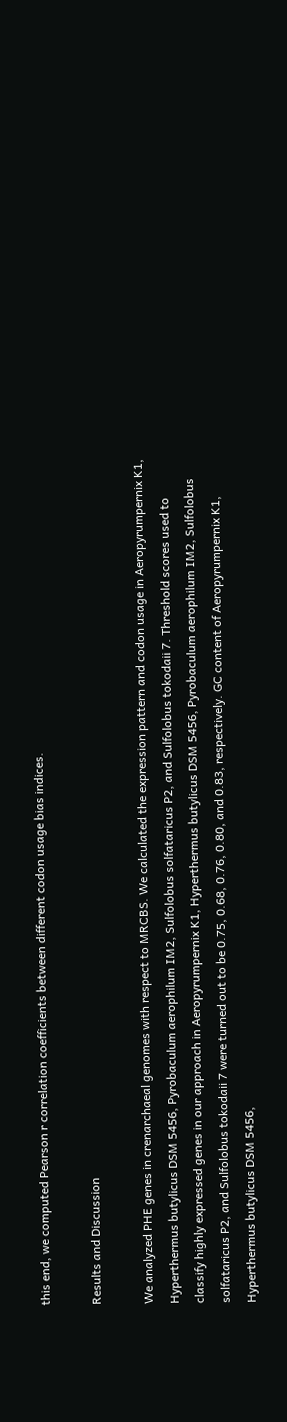this end, we computed Pearson r correlation coefficients between different codon usage bias indices.

Results and Discussion

We analyzed PHE genes in crenarchaeal genomes with respect to MRCBS. We calculated the expression pattern and codon usage in Aeropyrumpernix K1, Hyperthermus butylicus DSM 5456, Pyrobaculum aerophilum IM2, Sulfolobus solfataricus P2, and Sulfolobus tokodaii 7. Threshold scores used to classify highly expressed genes in our approach in Aeropyrumpernix K1, Hyperthermus butylicus DSM 5456, Pyrobaculum aerophilum IM2, Sulfolobus solfataricus P2, and Sulfolobus tokodaii 7 were turned out to be 0.75, 0.68, 0.76, 0.80, and 0.83, respectively. GC content of Aeropyrumpernix K1, Hyperthermus butylicus DSM 5456,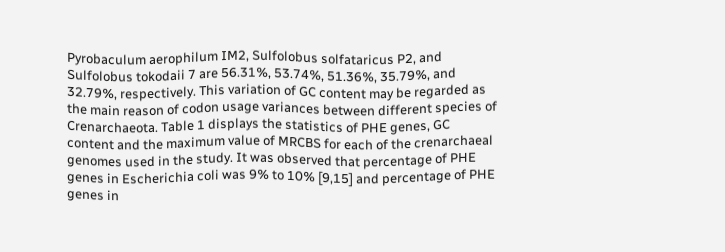Pyrobaculum aerophilum IM2, Sulfolobus solfataricus P2, and Sulfolobus tokodaii 7 are 56.31%, 53.74%, 51.36%, 35.79%, and 32.79%, respectively. This variation of GC content may be regarded as the main reason of codon usage variances between different species of Crenarchaeota. Table 1 displays the statistics of PHE genes, GC content and the maximum value of MRCBS for each of the crenarchaeal genomes used in the study. It was observed that percentage of PHE genes in Escherichia coli was 9% to 10% [9,15] and percentage of PHE genes in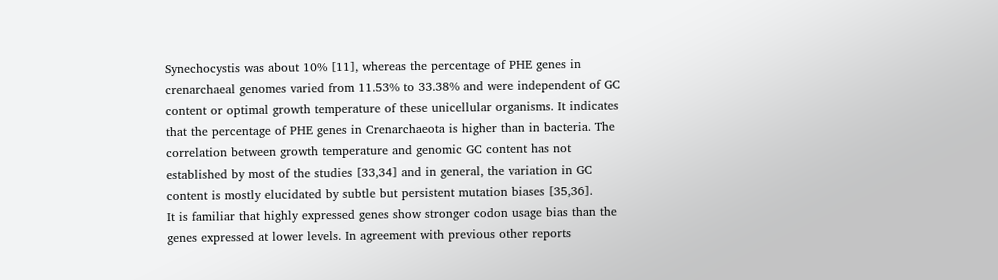Synechocystis was about 10% [11], whereas the percentage of PHE genes in crenarchaeal genomes varied from 11.53% to 33.38% and were independent of GC content or optimal growth temperature of these unicellular organisms. It indicates that the percentage of PHE genes in Crenarchaeota is higher than in bacteria. The correlation between growth temperature and genomic GC content has not established by most of the studies [33,34] and in general, the variation in GC content is mostly elucidated by subtle but persistent mutation biases [35,36].
It is familiar that highly expressed genes show stronger codon usage bias than the genes expressed at lower levels. In agreement with previous other reports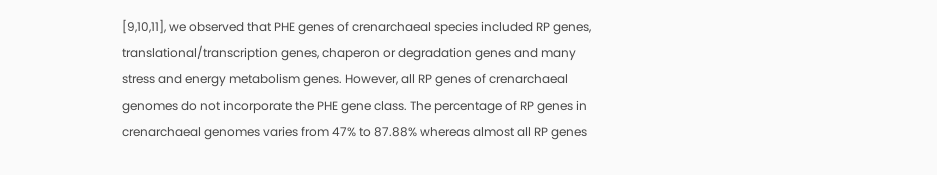[9,10,11], we observed that PHE genes of crenarchaeal species included RP genes, translational/transcription genes, chaperon or degradation genes and many stress and energy metabolism genes. However, all RP genes of crenarchaeal genomes do not incorporate the PHE gene class. The percentage of RP genes in crenarchaeal genomes varies from 47% to 87.88% whereas almost all RP genes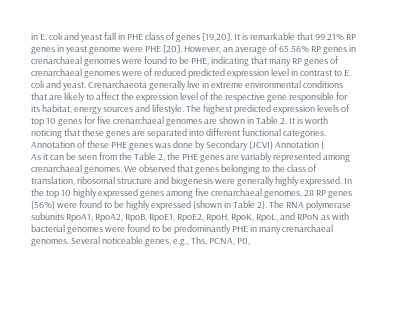in E. coli and yeast fall in PHE class of genes [19,20]. It is remarkable that 99.21% RP genes in yeast genome were PHE [20]. However, an average of 65.56% RP genes in crenarchaeal genomes were found to be PHE, indicating that many RP genes of crenarchaeal genomes were of reduced predicted expression level in contrast to E. coli and yeast. Crenarchaeota generally live in extreme environmental conditions that are likely to affect the expression level of the respective gene responsible for its habitat, energy sources and lifestyle. The highest predicted expression levels of top 10 genes for five crenarchaeal genomes are shown in Table 2. It is worth noticing that these genes are separated into different functional categories. Annotation of these PHE genes was done by Secondary (JCVI) Annotation (
As it can be seen from the Table 2, the PHE genes are variably represented among crenarchaeal genomes. We observed that genes belonging to the class of translation, ribosomal structure and biogenesis were generally highly expressed. In the top 10 highly expressed genes among five crenarchaeal genomes, 28 RP genes (56%) were found to be highly expressed (shown in Table 2). The RNA polymerase subunits RpoA1, RpoA2, RpoB, RpoE1, RpoE2, RpoH, RpoK, RpoL, and RPoN as with bacterial genomes were found to be predominantly PHE in many crenarchaeal genomes. Several noticeable genes, e.g., Ths, PCNA, P0,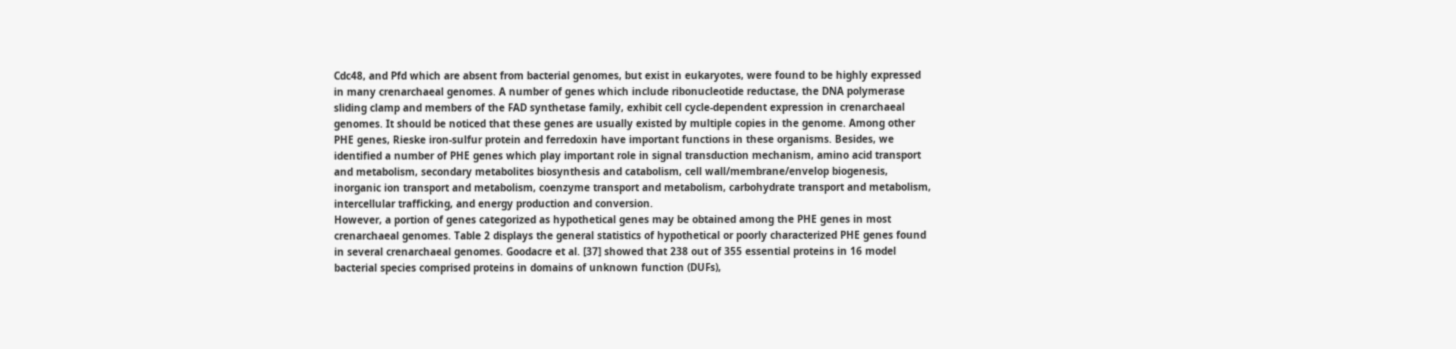Cdc48, and Pfd which are absent from bacterial genomes, but exist in eukaryotes, were found to be highly expressed in many crenarchaeal genomes. A number of genes which include ribonucleotide reductase, the DNA polymerase sliding clamp and members of the FAD synthetase family, exhibit cell cycle-dependent expression in crenarchaeal genomes. It should be noticed that these genes are usually existed by multiple copies in the genome. Among other PHE genes, Rieske iron-sulfur protein and ferredoxin have important functions in these organisms. Besides, we identified a number of PHE genes which play important role in signal transduction mechanism, amino acid transport and metabolism, secondary metabolites biosynthesis and catabolism, cell wall/membrane/envelop biogenesis, inorganic ion transport and metabolism, coenzyme transport and metabolism, carbohydrate transport and metabolism, intercellular trafficking, and energy production and conversion.
However, a portion of genes categorized as hypothetical genes may be obtained among the PHE genes in most crenarchaeal genomes. Table 2 displays the general statistics of hypothetical or poorly characterized PHE genes found in several crenarchaeal genomes. Goodacre et al. [37] showed that 238 out of 355 essential proteins in 16 model bacterial species comprised proteins in domains of unknown function (DUFs),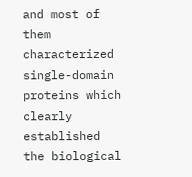and most of them characterized single-domain proteins which clearly established the biological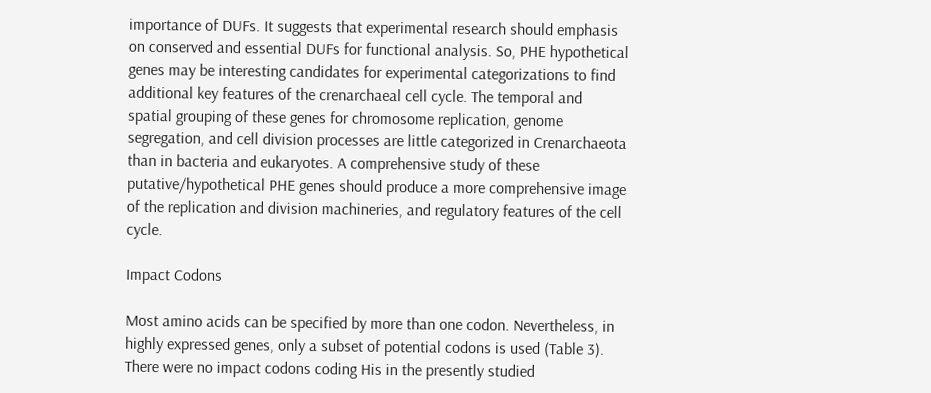importance of DUFs. It suggests that experimental research should emphasis on conserved and essential DUFs for functional analysis. So, PHE hypothetical genes may be interesting candidates for experimental categorizations to find additional key features of the crenarchaeal cell cycle. The temporal and spatial grouping of these genes for chromosome replication, genome segregation, and cell division processes are little categorized in Crenarchaeota than in bacteria and eukaryotes. A comprehensive study of these putative/hypothetical PHE genes should produce a more comprehensive image of the replication and division machineries, and regulatory features of the cell cycle.

Impact Codons

Most amino acids can be specified by more than one codon. Nevertheless, in highly expressed genes, only a subset of potential codons is used (Table 3). There were no impact codons coding His in the presently studied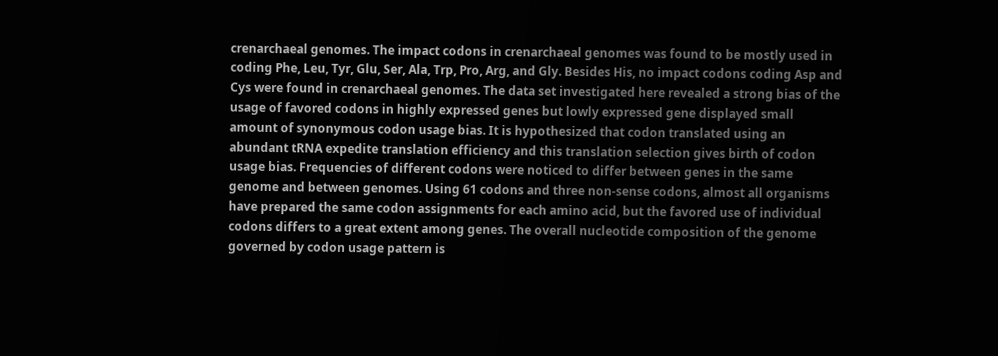crenarchaeal genomes. The impact codons in crenarchaeal genomes was found to be mostly used in coding Phe, Leu, Tyr, Glu, Ser, Ala, Trp, Pro, Arg, and Gly. Besides His, no impact codons coding Asp and Cys were found in crenarchaeal genomes. The data set investigated here revealed a strong bias of the usage of favored codons in highly expressed genes but lowly expressed gene displayed small amount of synonymous codon usage bias. It is hypothesized that codon translated using an abundant tRNA expedite translation efficiency and this translation selection gives birth of codon usage bias. Frequencies of different codons were noticed to differ between genes in the same genome and between genomes. Using 61 codons and three non-sense codons, almost all organisms have prepared the same codon assignments for each amino acid, but the favored use of individual codons differs to a great extent among genes. The overall nucleotide composition of the genome governed by codon usage pattern is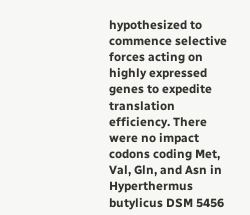hypothesized to commence selective forces acting on highly expressed genes to expedite translation efficiency. There were no impact codons coding Met, Val, Gln, and Asn in Hyperthermus butylicus DSM 5456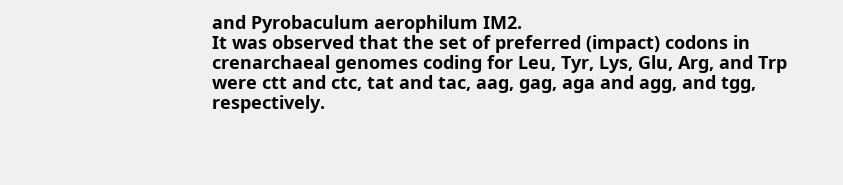and Pyrobaculum aerophilum IM2.
It was observed that the set of preferred (impact) codons in crenarchaeal genomes coding for Leu, Tyr, Lys, Glu, Arg, and Trp were ctt and ctc, tat and tac, aag, gag, aga and agg, and tgg, respectively.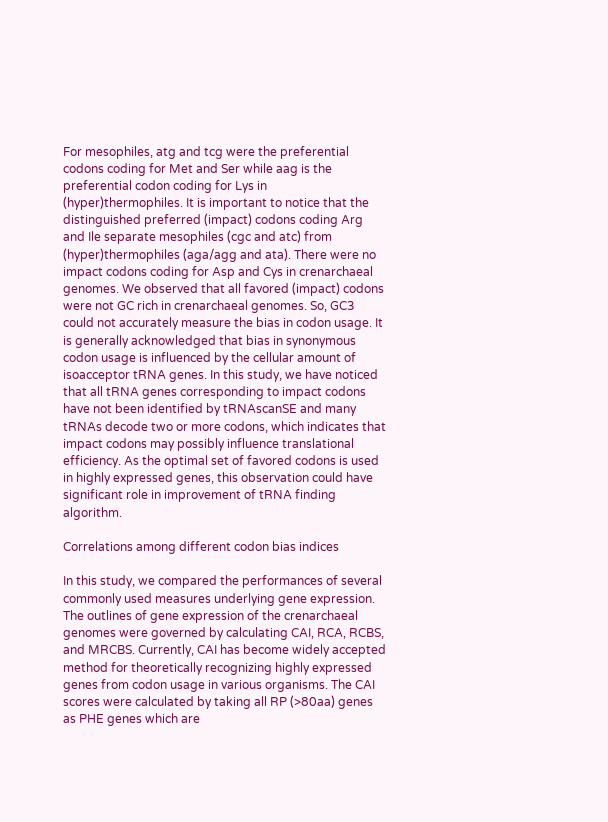For mesophiles, atg and tcg were the preferential codons coding for Met and Ser while aag is the preferential codon coding for Lys in (hyper)thermophiles. It is important to notice that the distinguished preferred (impact) codons coding Arg and Ile separate mesophiles (cgc and atc) from (hyper)thermophiles (aga/agg and ata). There were no impact codons coding for Asp and Cys in crenarchaeal genomes. We observed that all favored (impact) codons were not GC rich in crenarchaeal genomes. So, GC3 could not accurately measure the bias in codon usage. It is generally acknowledged that bias in synonymous codon usage is influenced by the cellular amount of isoacceptor tRNA genes. In this study, we have noticed that all tRNA genes corresponding to impact codons have not been identified by tRNAscanSE and many tRNAs decode two or more codons, which indicates that impact codons may possibly influence translational efficiency. As the optimal set of favored codons is used in highly expressed genes, this observation could have significant role in improvement of tRNA finding algorithm.

Correlations among different codon bias indices

In this study, we compared the performances of several commonly used measures underlying gene expression. The outlines of gene expression of the crenarchaeal genomes were governed by calculating CAI, RCA, RCBS, and MRCBS. Currently, CAI has become widely accepted method for theoretically recognizing highly expressed genes from codon usage in various organisms. The CAI scores were calculated by taking all RP (>80aa) genes as PHE genes which are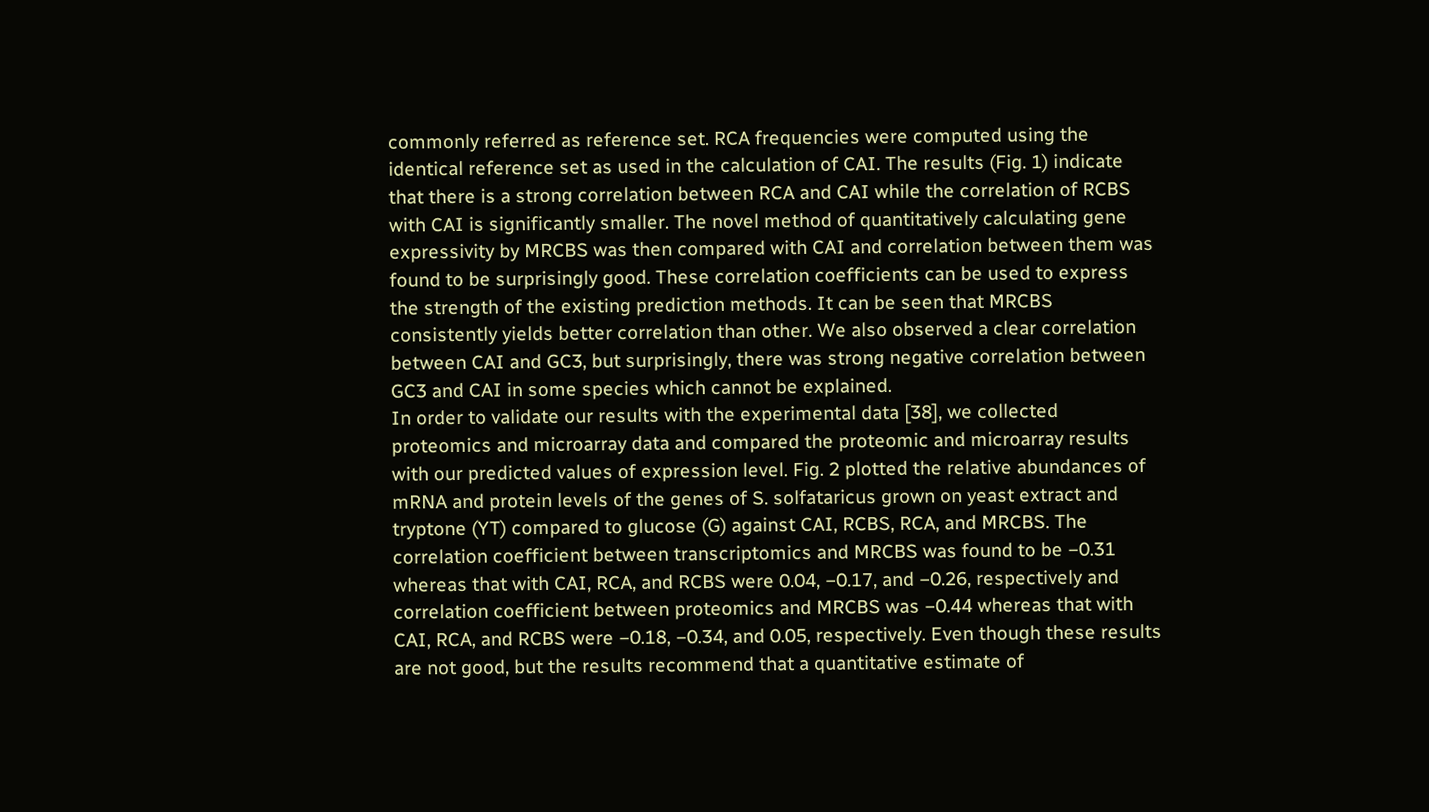commonly referred as reference set. RCA frequencies were computed using the identical reference set as used in the calculation of CAI. The results (Fig. 1) indicate that there is a strong correlation between RCA and CAI while the correlation of RCBS with CAI is significantly smaller. The novel method of quantitatively calculating gene expressivity by MRCBS was then compared with CAI and correlation between them was found to be surprisingly good. These correlation coefficients can be used to express the strength of the existing prediction methods. It can be seen that MRCBS consistently yields better correlation than other. We also observed a clear correlation between CAI and GC3, but surprisingly, there was strong negative correlation between GC3 and CAI in some species which cannot be explained.
In order to validate our results with the experimental data [38], we collected proteomics and microarray data and compared the proteomic and microarray results with our predicted values of expression level. Fig. 2 plotted the relative abundances of mRNA and protein levels of the genes of S. solfataricus grown on yeast extract and tryptone (YT) compared to glucose (G) against CAI, RCBS, RCA, and MRCBS. The correlation coefficient between transcriptomics and MRCBS was found to be −0.31 whereas that with CAI, RCA, and RCBS were 0.04, −0.17, and −0.26, respectively and correlation coefficient between proteomics and MRCBS was −0.44 whereas that with CAI, RCA, and RCBS were −0.18, −0.34, and 0.05, respectively. Even though these results are not good, but the results recommend that a quantitative estimate of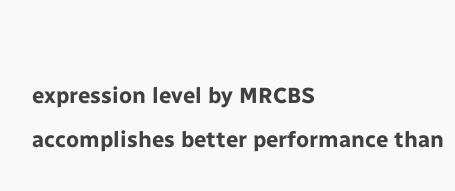expression level by MRCBS accomplishes better performance than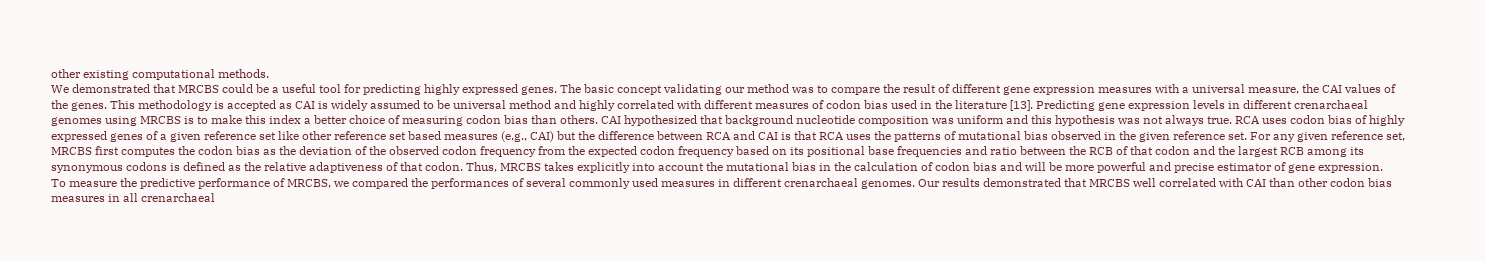other existing computational methods.
We demonstrated that MRCBS could be a useful tool for predicting highly expressed genes. The basic concept validating our method was to compare the result of different gene expression measures with a universal measure, the CAI values of the genes. This methodology is accepted as CAI is widely assumed to be universal method and highly correlated with different measures of codon bias used in the literature [13]. Predicting gene expression levels in different crenarchaeal genomes using MRCBS is to make this index a better choice of measuring codon bias than others. CAI hypothesized that background nucleotide composition was uniform and this hypothesis was not always true. RCA uses codon bias of highly expressed genes of a given reference set like other reference set based measures (e.g., CAI) but the difference between RCA and CAI is that RCA uses the patterns of mutational bias observed in the given reference set. For any given reference set, MRCBS first computes the codon bias as the deviation of the observed codon frequency from the expected codon frequency based on its positional base frequencies and ratio between the RCB of that codon and the largest RCB among its synonymous codons is defined as the relative adaptiveness of that codon. Thus, MRCBS takes explicitly into account the mutational bias in the calculation of codon bias and will be more powerful and precise estimator of gene expression.
To measure the predictive performance of MRCBS, we compared the performances of several commonly used measures in different crenarchaeal genomes. Our results demonstrated that MRCBS well correlated with CAI than other codon bias measures in all crenarchaeal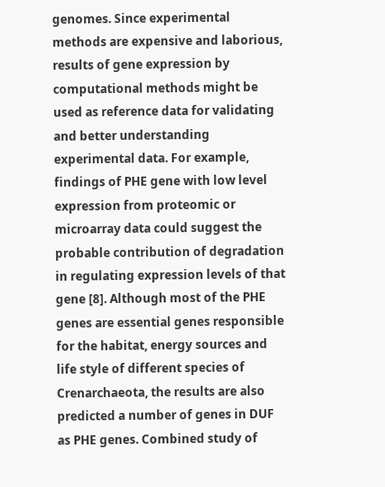genomes. Since experimental methods are expensive and laborious, results of gene expression by computational methods might be used as reference data for validating and better understanding experimental data. For example, findings of PHE gene with low level expression from proteomic or microarray data could suggest the probable contribution of degradation in regulating expression levels of that gene [8]. Although most of the PHE genes are essential genes responsible for the habitat, energy sources and life style of different species of Crenarchaeota, the results are also predicted a number of genes in DUF as PHE genes. Combined study of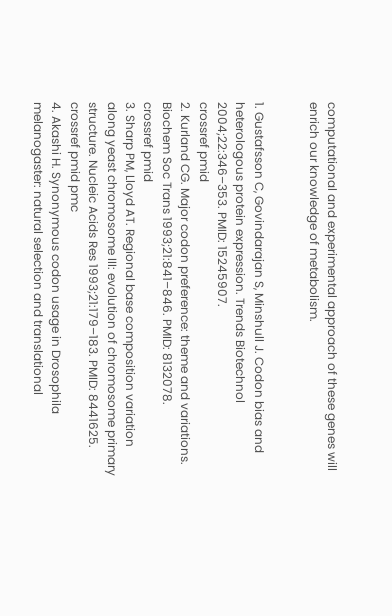computational and experimental approach of these genes will enrich our knowledge of metabolism.


1. Gustafsson C, Govindarajan S, Minshull J. Codon bias and heterologous protein expression. Trends Biotechnol 2004;22:346–353. PMID: 15245907.
crossref pmid
2. Kurland CG. Major codon preference: theme and variations. Biochem Soc Trans 1993;21:841–846. PMID: 8132078.
crossref pmid
3. Sharp PM, Lloyd AT. Regional base composition variation along yeast chromosome III: evolution of chromosome primary structure. Nucleic Acids Res 1993;21:179–183. PMID: 8441625.
crossref pmid pmc
4. Akashi H. Synonymous codon usage in Drosophila melanogaster: natural selection and translational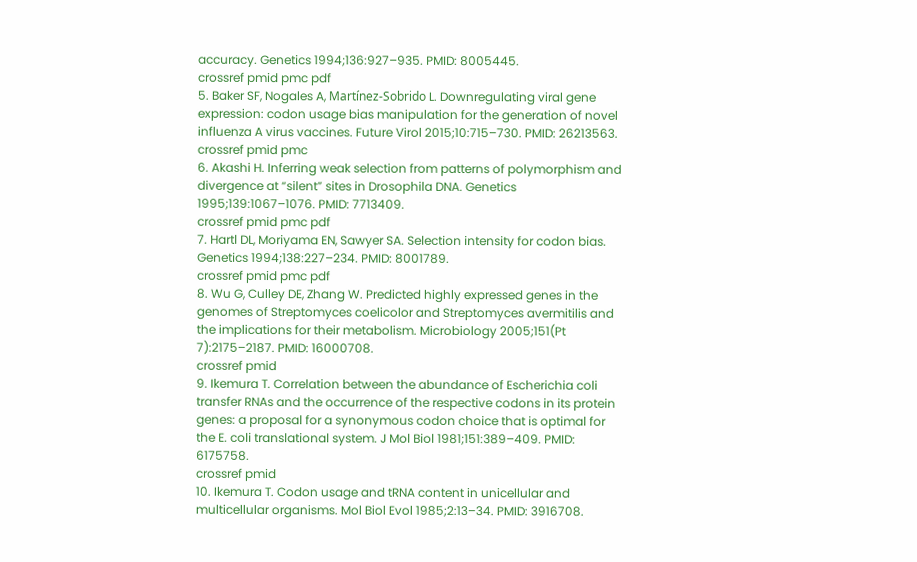accuracy. Genetics 1994;136:927–935. PMID: 8005445.
crossref pmid pmc pdf
5. Baker SF, Nogales A, Martínez-Sobrido L. Downregulating viral gene expression: codon usage bias manipulation for the generation of novel influenza A virus vaccines. Future Virol 2015;10:715–730. PMID: 26213563.
crossref pmid pmc
6. Akashi H. Inferring weak selection from patterns of polymorphism and divergence at “silent” sites in Drosophila DNA. Genetics 1995;139:1067–1076. PMID: 7713409.
crossref pmid pmc pdf
7. Hartl DL, Moriyama EN, Sawyer SA. Selection intensity for codon bias. Genetics 1994;138:227–234. PMID: 8001789.
crossref pmid pmc pdf
8. Wu G, Culley DE, Zhang W. Predicted highly expressed genes in the genomes of Streptomyces coelicolor and Streptomyces avermitilis and the implications for their metabolism. Microbiology 2005;151(Pt 7):2175–2187. PMID: 16000708.
crossref pmid
9. Ikemura T. Correlation between the abundance of Escherichia coli transfer RNAs and the occurrence of the respective codons in its protein genes: a proposal for a synonymous codon choice that is optimal for the E. coli translational system. J Mol Biol 1981;151:389–409. PMID: 6175758.
crossref pmid
10. Ikemura T. Codon usage and tRNA content in unicellular and multicellular organisms. Mol Biol Evol 1985;2:13–34. PMID: 3916708.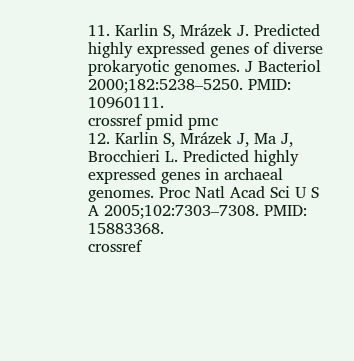11. Karlin S, Mrázek J. Predicted highly expressed genes of diverse prokaryotic genomes. J Bacteriol 2000;182:5238–5250. PMID: 10960111.
crossref pmid pmc
12. Karlin S, Mrázek J, Ma J, Brocchieri L. Predicted highly expressed genes in archaeal genomes. Proc Natl Acad Sci U S A 2005;102:7303–7308. PMID: 15883368.
crossref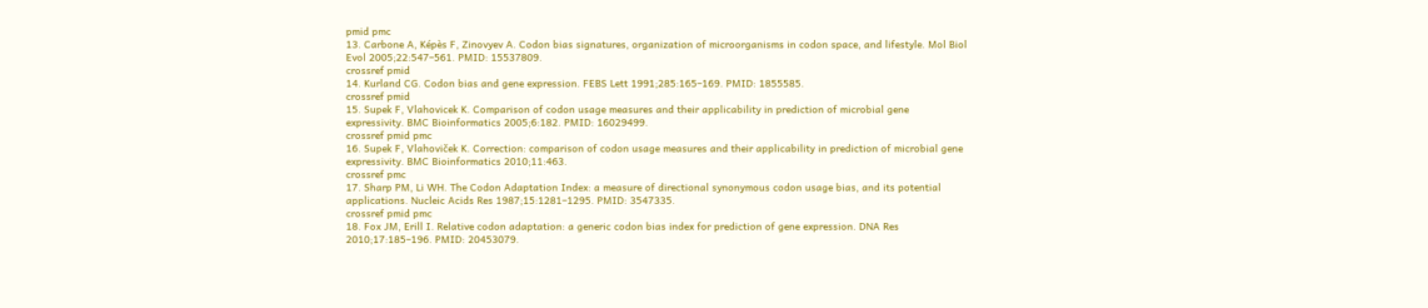pmid pmc
13. Carbone A, Képès F, Zinovyev A. Codon bias signatures, organization of microorganisms in codon space, and lifestyle. Mol Biol Evol 2005;22:547–561. PMID: 15537809.
crossref pmid
14. Kurland CG. Codon bias and gene expression. FEBS Lett 1991;285:165–169. PMID: 1855585.
crossref pmid
15. Supek F, Vlahovicek K. Comparison of codon usage measures and their applicability in prediction of microbial gene expressivity. BMC Bioinformatics 2005;6:182. PMID: 16029499.
crossref pmid pmc
16. Supek F, Vlahoviček K. Correction: comparison of codon usage measures and their applicability in prediction of microbial gene expressivity. BMC Bioinformatics 2010;11:463.
crossref pmc
17. Sharp PM, Li WH. The Codon Adaptation Index: a measure of directional synonymous codon usage bias, and its potential applications. Nucleic Acids Res 1987;15:1281–1295. PMID: 3547335.
crossref pmid pmc
18. Fox JM, Erill I. Relative codon adaptation: a generic codon bias index for prediction of gene expression. DNA Res 2010;17:185–196. PMID: 20453079.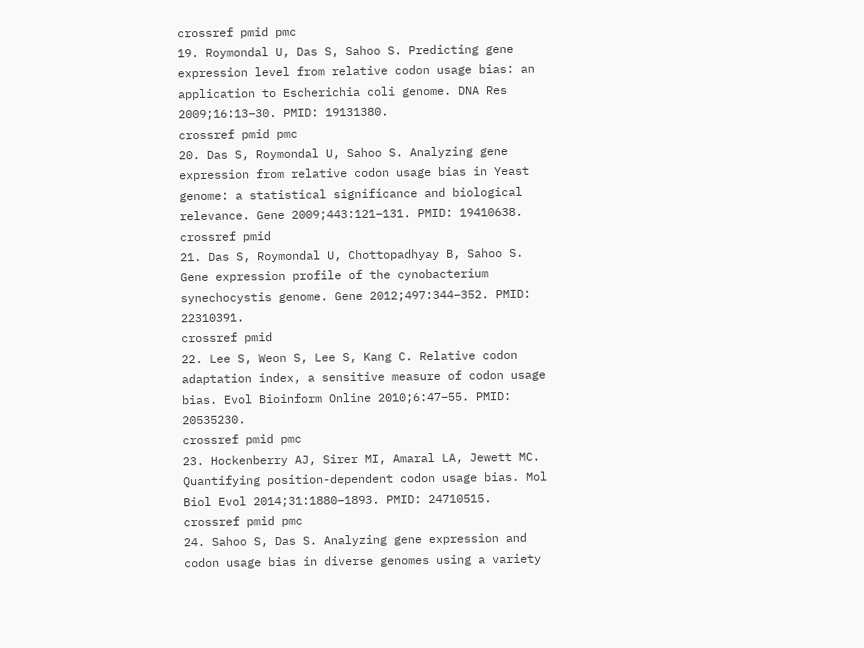crossref pmid pmc
19. Roymondal U, Das S, Sahoo S. Predicting gene expression level from relative codon usage bias: an application to Escherichia coli genome. DNA Res 2009;16:13–30. PMID: 19131380.
crossref pmid pmc
20. Das S, Roymondal U, Sahoo S. Analyzing gene expression from relative codon usage bias in Yeast genome: a statistical significance and biological relevance. Gene 2009;443:121–131. PMID: 19410638.
crossref pmid
21. Das S, Roymondal U, Chottopadhyay B, Sahoo S. Gene expression profile of the cynobacterium synechocystis genome. Gene 2012;497:344–352. PMID: 22310391.
crossref pmid
22. Lee S, Weon S, Lee S, Kang C. Relative codon adaptation index, a sensitive measure of codon usage bias. Evol Bioinform Online 2010;6:47–55. PMID: 20535230.
crossref pmid pmc
23. Hockenberry AJ, Sirer MI, Amaral LA, Jewett MC. Quantifying position-dependent codon usage bias. Mol Biol Evol 2014;31:1880–1893. PMID: 24710515.
crossref pmid pmc
24. Sahoo S, Das S. Analyzing gene expression and codon usage bias in diverse genomes using a variety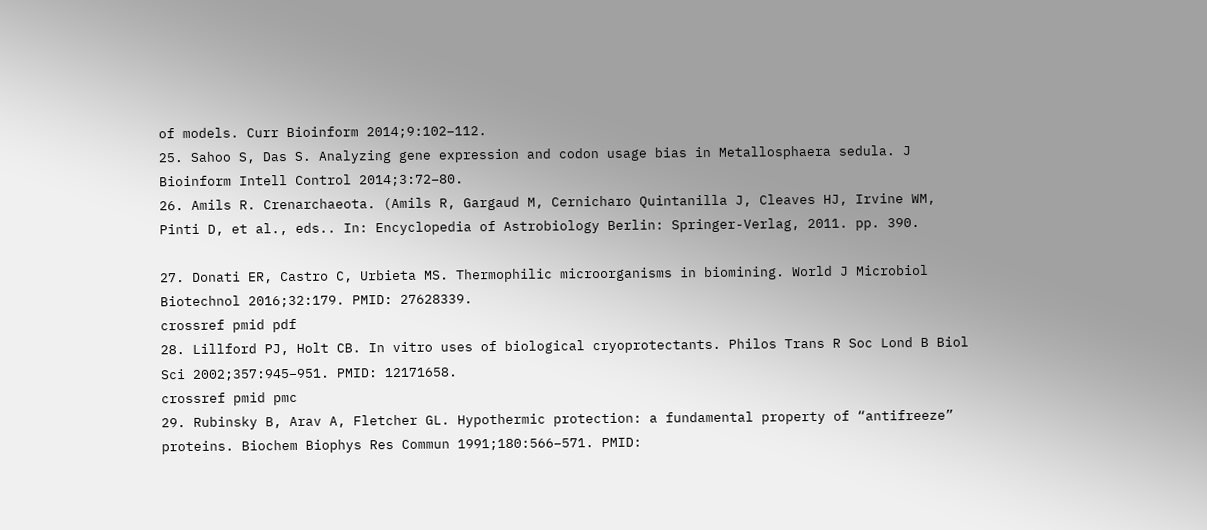of models. Curr Bioinform 2014;9:102–112.
25. Sahoo S, Das S. Analyzing gene expression and codon usage bias in Metallosphaera sedula. J Bioinform Intell Control 2014;3:72–80.
26. Amils R. Crenarchaeota. (Amils R, Gargaud M, Cernicharo Quintanilla J, Cleaves HJ, Irvine WM, Pinti D, et al., eds.. In: Encyclopedia of Astrobiology Berlin: Springer-Verlag, 2011. pp. 390.

27. Donati ER, Castro C, Urbieta MS. Thermophilic microorganisms in biomining. World J Microbiol Biotechnol 2016;32:179. PMID: 27628339.
crossref pmid pdf
28. Lillford PJ, Holt CB. In vitro uses of biological cryoprotectants. Philos Trans R Soc Lond B Biol Sci 2002;357:945–951. PMID: 12171658.
crossref pmid pmc
29. Rubinsky B, Arav A, Fletcher GL. Hypothermic protection: a fundamental property of “antifreeze” proteins. Biochem Biophys Res Commun 1991;180:566–571. PMID: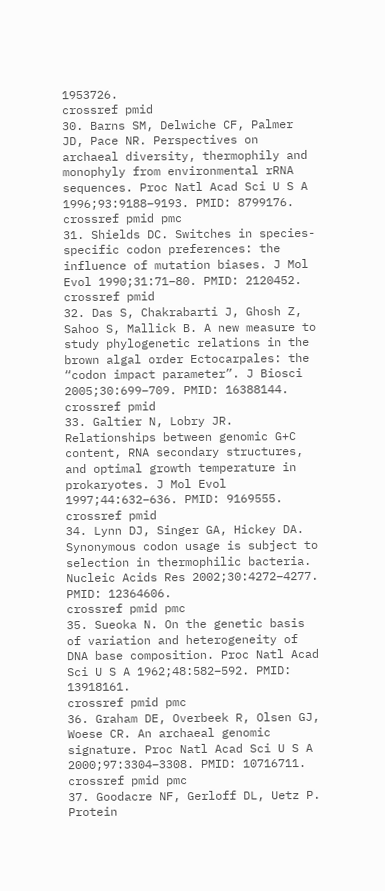1953726.
crossref pmid
30. Barns SM, Delwiche CF, Palmer JD, Pace NR. Perspectives on archaeal diversity, thermophily and monophyly from environmental rRNA sequences. Proc Natl Acad Sci U S A 1996;93:9188–9193. PMID: 8799176.
crossref pmid pmc
31. Shields DC. Switches in species-specific codon preferences: the influence of mutation biases. J Mol Evol 1990;31:71–80. PMID: 2120452.
crossref pmid
32. Das S, Chakrabarti J, Ghosh Z, Sahoo S, Mallick B. A new measure to study phylogenetic relations in the brown algal order Ectocarpales: the “codon impact parameter”. J Biosci 2005;30:699–709. PMID: 16388144.
crossref pmid
33. Galtier N, Lobry JR. Relationships between genomic G+C content, RNA secondary structures, and optimal growth temperature in prokaryotes. J Mol Evol 1997;44:632–636. PMID: 9169555.
crossref pmid
34. Lynn DJ, Singer GA, Hickey DA. Synonymous codon usage is subject to selection in thermophilic bacteria. Nucleic Acids Res 2002;30:4272–4277. PMID: 12364606.
crossref pmid pmc
35. Sueoka N. On the genetic basis of variation and heterogeneity of DNA base composition. Proc Natl Acad Sci U S A 1962;48:582–592. PMID: 13918161.
crossref pmid pmc
36. Graham DE, Overbeek R, Olsen GJ, Woese CR. An archaeal genomic signature. Proc Natl Acad Sci U S A 2000;97:3304–3308. PMID: 10716711.
crossref pmid pmc
37. Goodacre NF, Gerloff DL, Uetz P. Protein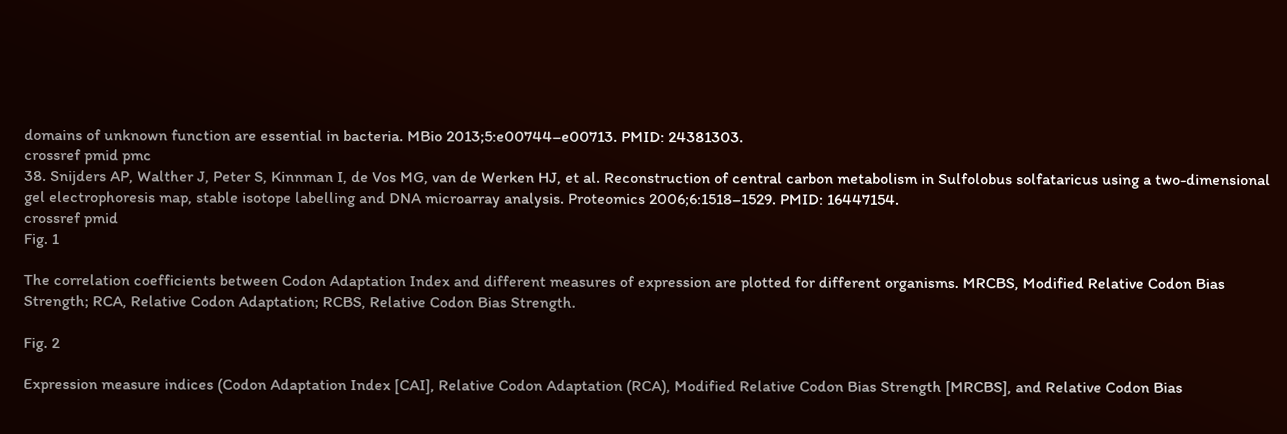domains of unknown function are essential in bacteria. MBio 2013;5:e00744–e00713. PMID: 24381303.
crossref pmid pmc
38. Snijders AP, Walther J, Peter S, Kinnman I, de Vos MG, van de Werken HJ, et al. Reconstruction of central carbon metabolism in Sulfolobus solfataricus using a two-dimensional gel electrophoresis map, stable isotope labelling and DNA microarray analysis. Proteomics 2006;6:1518–1529. PMID: 16447154.
crossref pmid
Fig. 1

The correlation coefficients between Codon Adaptation Index and different measures of expression are plotted for different organisms. MRCBS, Modified Relative Codon Bias Strength; RCA, Relative Codon Adaptation; RCBS, Relative Codon Bias Strength.

Fig. 2

Expression measure indices (Codon Adaptation Index [CAI], Relative Codon Adaptation (RCA), Modified Relative Codon Bias Strength [MRCBS], and Relative Codon Bias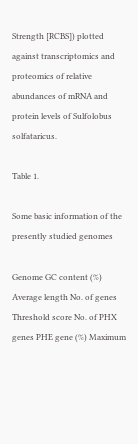Strength [RCBS]) plotted against transcriptomics and proteomics of relative abundances of mRNA and protein levels of Sulfolobus solfataricus.

Table 1.

Some basic information of the presently studied genomes

Genome GC content (%) Average length No. of genes Threshold score No. of PHX genes PHE gene (%) Maximum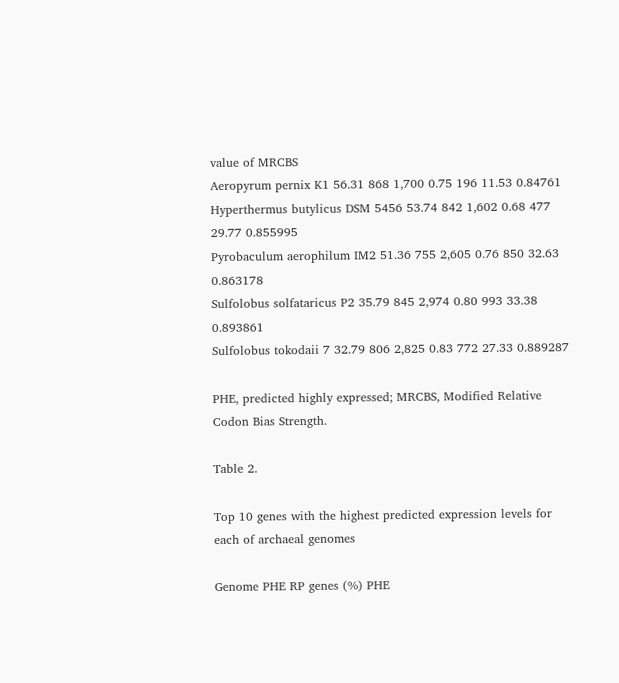value of MRCBS
Aeropyrum pernix K1 56.31 868 1,700 0.75 196 11.53 0.84761
Hyperthermus butylicus DSM 5456 53.74 842 1,602 0.68 477 29.77 0.855995
Pyrobaculum aerophilum IM2 51.36 755 2,605 0.76 850 32.63 0.863178
Sulfolobus solfataricus P2 35.79 845 2,974 0.80 993 33.38 0.893861
Sulfolobus tokodaii 7 32.79 806 2,825 0.83 772 27.33 0.889287

PHE, predicted highly expressed; MRCBS, Modified Relative Codon Bias Strength.

Table 2.

Top 10 genes with the highest predicted expression levels for each of archaeal genomes

Genome PHE RP genes (%) PHE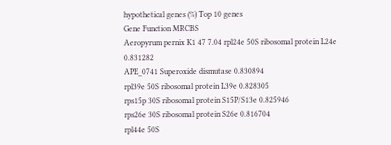hypothetical genes (%) Top 10 genes
Gene Function MRCBS
Aeropyrum pernix K1 47 7.04 rpl24e 50S ribosomal protein L24e 0.831282
APE_0741 Superoxide dismutase 0.830894
rpl39e 50S ribosomal protein L39e 0.828305
rps15p 30S ribosomal protein S15P/S13e 0.825946
rps26e 30S ribosomal protein S26e 0.816704
rpl44e 50S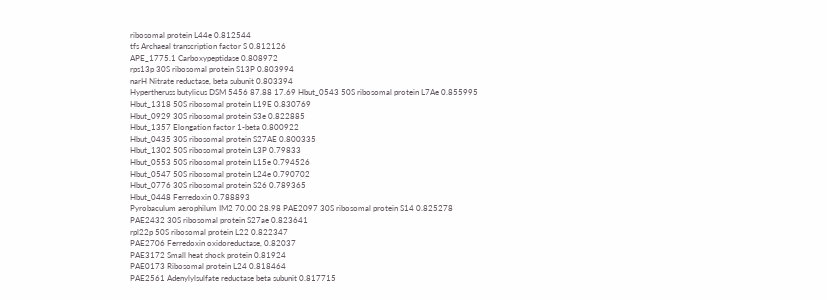ribosomal protein L44e 0.812544
tfs Archaeal transcription factor S 0.812126
APE_1775.1 Carboxypeptidase 0.808972
rps13p 30S ribosomal protein S13P 0.803994
narH Nitrate reductase, beta subunit 0.803394
Hypertheruss butylicus DSM 5456 87.88 17.69 Hbut_0543 50S ribosomal protein L7Ae 0.855995
Hbut_1318 50S ribosomal protein L19E 0.830769
Hbut_0929 30S ribosomal protein S3e 0.822885
Hbut_1357 Elongation factor 1-beta 0.800922
Hbut_0435 30S ribosomal protein S27AE 0.800335
Hbut_1302 50S ribosomal protein L3P 0.79833
Hbut_0553 50S ribosomal protein L15e 0.794526
Hbut_0547 50S ribosomal protein L24e 0.790702
Hbut_0776 30S ribosomal protein S26 0.789365
Hbut_0448 Ferredoxin 0.788893
Pyrobaculum aerophilum IM2 70.00 28.98 PAE2097 30S ribosomal protein S14 0.825278
PAE2432 30S ribosomal protein S27ae 0.823641
rpl22p 50S ribosomal protein L22 0.822347
PAE2706 Ferredoxin oxidoreductase, 0.82037
PAE3172 Small heat shock protein 0.81924
PAE0173 Ribosomal protein L24 0.818464
PAE2561 Adenylylsulfate reductase beta subunit 0.817715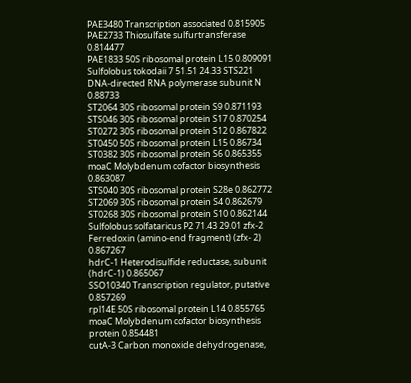PAE3480 Transcription associated 0.815905
PAE2733 Thiosulfate sulfurtransferase 0.814477
PAE1833 50S ribosomal protein L15 0.809091
Sulfolobus tokodaii 7 51.51 24.33 STS221 DNA-directed RNA polymerase subunit N 0.88733
ST2064 30S ribosomal protein S9 0.871193
STS046 30S ribosomal protein S17 0.870254
ST0272 30S ribosomal protein S12 0.867822
ST0450 50S ribosomal protein L15 0.86734
ST0382 30S ribosomal protein S6 0.865355
moaC Molybdenum cofactor biosynthesis 0.863087
STS040 30S ribosomal protein S28e 0.862772
ST2069 30S ribosomal protein S4 0.862679
ST0268 30S ribosomal protein S10 0.862144
Sulfolobus solfataricus P2 71.43 29.01 zfx-2 Ferredoxin (amino-end fragment) (zfx- 2) 0.867267
hdrC-1 Heterodisulfide reductase, subunit (hdrC-1) 0.865067
SSO10340 Transcription regulator, putative 0.857269
rpl14E 50S ribosomal protein L14 0.855765
moaC Molybdenum cofactor biosynthesis protein 0.854481
cutA-3 Carbon monoxide dehydrogenase,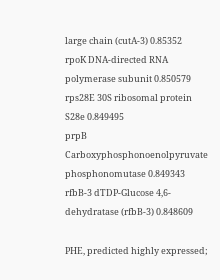large chain (cutA-3) 0.85352
rpoK DNA-directed RNA polymerase subunit 0.850579
rps28E 30S ribosomal protein S28e 0.849495
prpB Carboxyphosphonoenolpyruvate phosphonomutase 0.849343
rfbB-3 dTDP-Glucose 4,6-dehydratase (rfbB-3) 0.848609

PHE, predicted highly expressed;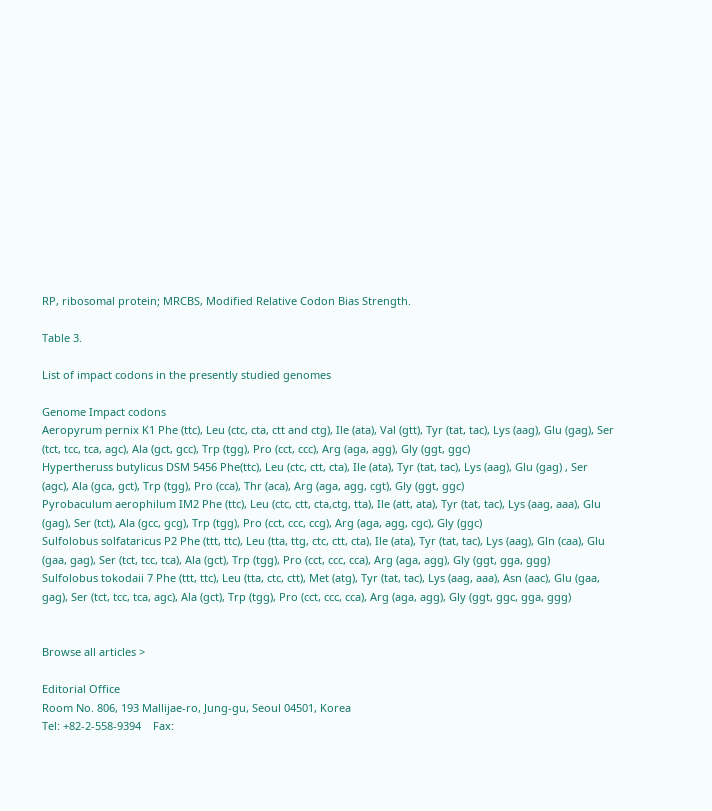RP, ribosomal protein; MRCBS, Modified Relative Codon Bias Strength.

Table 3.

List of impact codons in the presently studied genomes

Genome Impact codons
Aeropyrum pernix K1 Phe (ttc), Leu (ctc, cta, ctt and ctg), Ile (ata), Val (gtt), Tyr (tat, tac), Lys (aag), Glu (gag), Ser (tct, tcc, tca, agc), Ala (gct, gcc), Trp (tgg), Pro (cct, ccc), Arg (aga, agg), Gly (ggt, ggc)
Hypertheruss butylicus DSM 5456 Phe(ttc), Leu (ctc, ctt, cta), Ile (ata), Tyr (tat, tac), Lys (aag), Glu (gag) , Ser (agc), Ala (gca, gct), Trp (tgg), Pro (cca), Thr (aca), Arg (aga, agg, cgt), Gly (ggt, ggc)
Pyrobaculum aerophilum IM2 Phe (ttc), Leu (ctc, ctt, cta,ctg, tta), Ile (att, ata), Tyr (tat, tac), Lys (aag, aaa), Glu (gag), Ser (tct), Ala (gcc, gcg), Trp (tgg), Pro (cct, ccc, ccg), Arg (aga, agg, cgc), Gly (ggc)
Sulfolobus solfataricus P2 Phe (ttt, ttc), Leu (tta, ttg, ctc, ctt, cta), Ile (ata), Tyr (tat, tac), Lys (aag), Gln (caa), Glu (gaa, gag), Ser (tct, tcc, tca), Ala (gct), Trp (tgg), Pro (cct, ccc, cca), Arg (aga, agg), Gly (ggt, gga, ggg)
Sulfolobus tokodaii 7 Phe (ttt, ttc), Leu (tta, ctc, ctt), Met (atg), Tyr (tat, tac), Lys (aag, aaa), Asn (aac), Glu (gaa, gag), Ser (tct, tcc, tca, agc), Ala (gct), Trp (tgg), Pro (cct, ccc, cca), Arg (aga, agg), Gly (ggt, ggc, gga, ggg)


Browse all articles >

Editorial Office
Room No. 806, 193 Mallijae-ro, Jung-gu, Seoul 04501, Korea
Tel: +82-2-558-9394    Fax: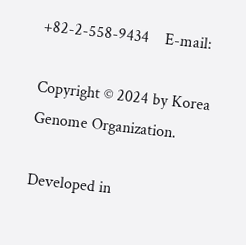+82-2-558-9434    E-mail:

Copyright © 2024 by Korea Genome Organization.

Developed in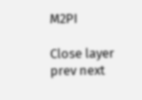M2PI

Close layer
prev next